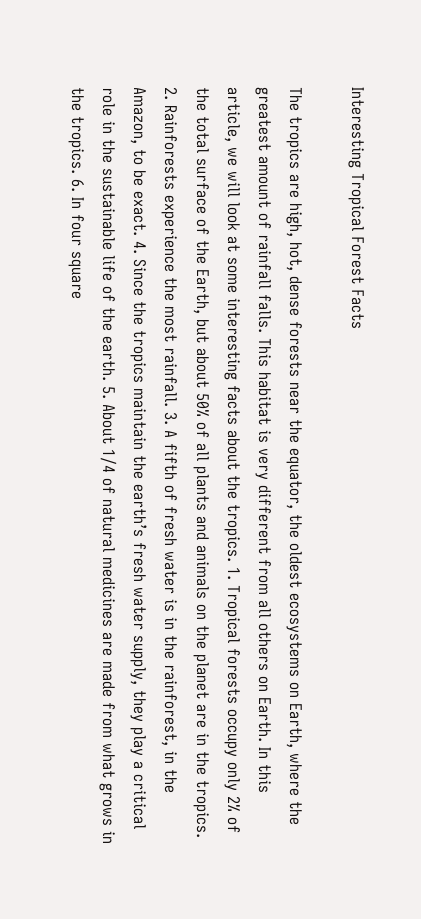Interesting Tropical Forest Facts

The tropics are high, hot, dense forests near the equator, the oldest ecosystems on Earth, where the greatest amount of rainfall falls. This habitat is very different from all others on Earth. In this article, we will look at some interesting facts about the tropics. 1. Tropical forests occupy only 2% of the total surface of the Earth, but about 50% of all plants and animals on the planet are in the tropics. 2. Rainforests experience the most rainfall. 3. A fifth of fresh water is in the rainforest, in the Amazon, to be exact. 4. Since the tropics maintain the earth’s fresh water supply, they play a critical role in the sustainable life of the earth. 5. About 1/4 of natural medicines are made from what grows in the tropics. 6. In four square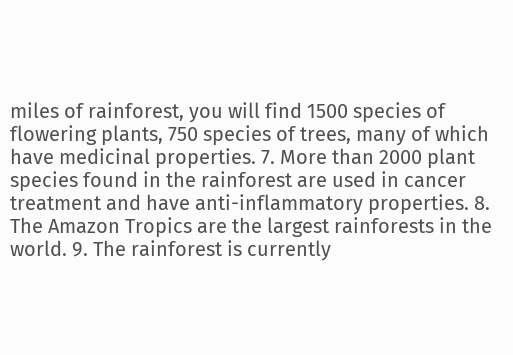miles of rainforest, you will find 1500 species of flowering plants, 750 species of trees, many of which have medicinal properties. 7. More than 2000 plant species found in the rainforest are used in cancer treatment and have anti-inflammatory properties. 8. The Amazon Tropics are the largest rainforests in the world. 9. The rainforest is currently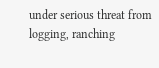under serious threat from logging, ranching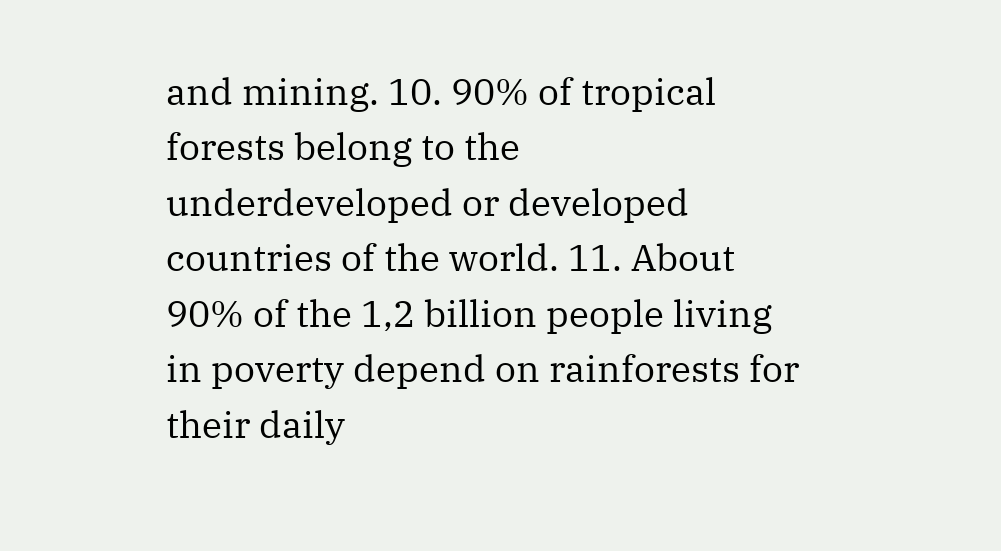and mining. 10. 90% of tropical forests belong to the underdeveloped or developed countries of the world. 11. About 90% of the 1,2 billion people living in poverty depend on rainforests for their daily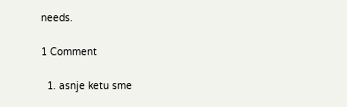needs.

1 Comment

  1. asnje ketu sme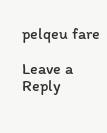pelqeu fare

Leave a Reply